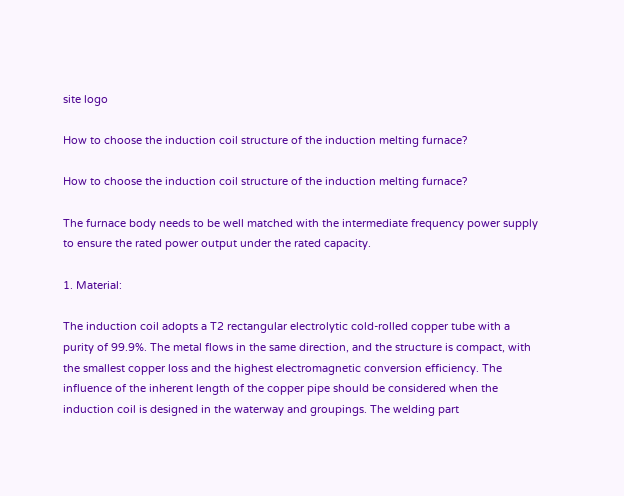site logo

How to choose the induction coil structure of the induction melting furnace?

How to choose the induction coil structure of the induction melting furnace?

The furnace body needs to be well matched with the intermediate frequency power supply to ensure the rated power output under the rated capacity.

1. Material:

The induction coil adopts a T2 rectangular electrolytic cold-rolled copper tube with a purity of 99.9%. The metal flows in the same direction, and the structure is compact, with the smallest copper loss and the highest electromagnetic conversion efficiency. The influence of the inherent length of the copper pipe should be considered when the induction coil is designed in the waterway and groupings. The welding part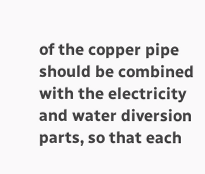of the copper pipe should be combined with the electricity and water diversion parts, so that each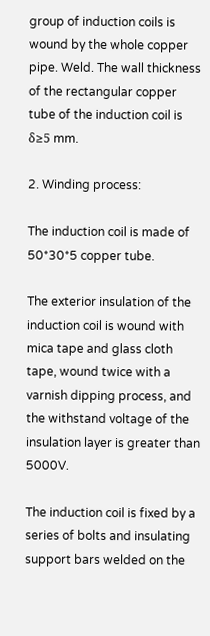group of induction coils is wound by the whole copper pipe. Weld. The wall thickness of the rectangular copper tube of the induction coil is δ≥5 mm.

2. Winding process:

The induction coil is made of 50*30*5 copper tube.

The exterior insulation of the induction coil is wound with mica tape and glass cloth tape, wound twice with a varnish dipping process, and the withstand voltage of the insulation layer is greater than 5000V.

The induction coil is fixed by a series of bolts and insulating support bars welded on the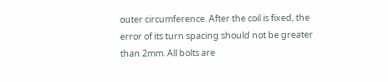outer circumference. After the coil is fixed, the error of its turn spacing should not be greater than 2mm. All bolts are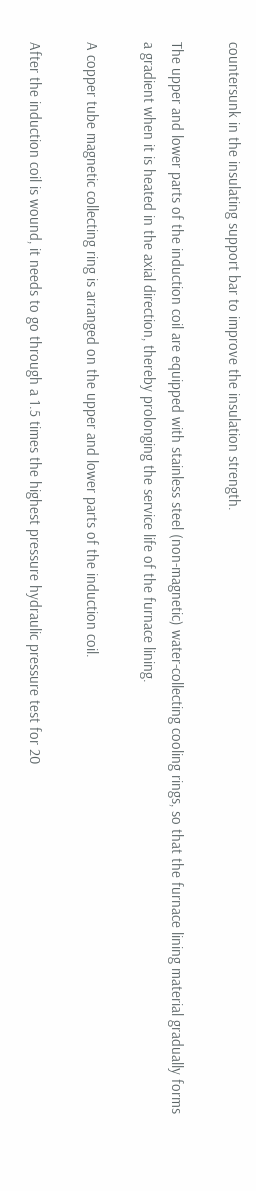countersunk in the insulating support bar to improve the insulation strength.

The upper and lower parts of the induction coil are equipped with stainless steel (non-magnetic) water-collecting cooling rings, so that the furnace lining material gradually forms a gradient when it is heated in the axial direction, thereby prolonging the service life of the furnace lining.

A copper tube magnetic collecting ring is arranged on the upper and lower parts of the induction coil.

After the induction coil is wound, it needs to go through a 1.5 times the highest pressure hydraulic pressure test for 20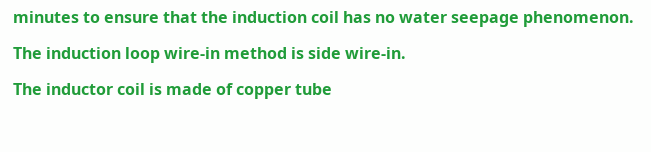minutes to ensure that the induction coil has no water seepage phenomenon.

The induction loop wire-in method is side wire-in.

The inductor coil is made of copper tube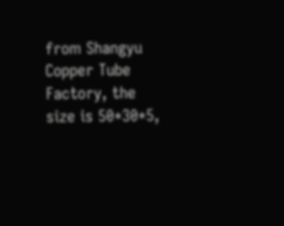from Shangyu Copper Tube Factory, the size is 50*30*5,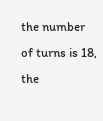the number of turns is 18, the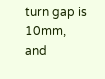turn gap is 10mm, and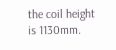the coil height is 1130mm.